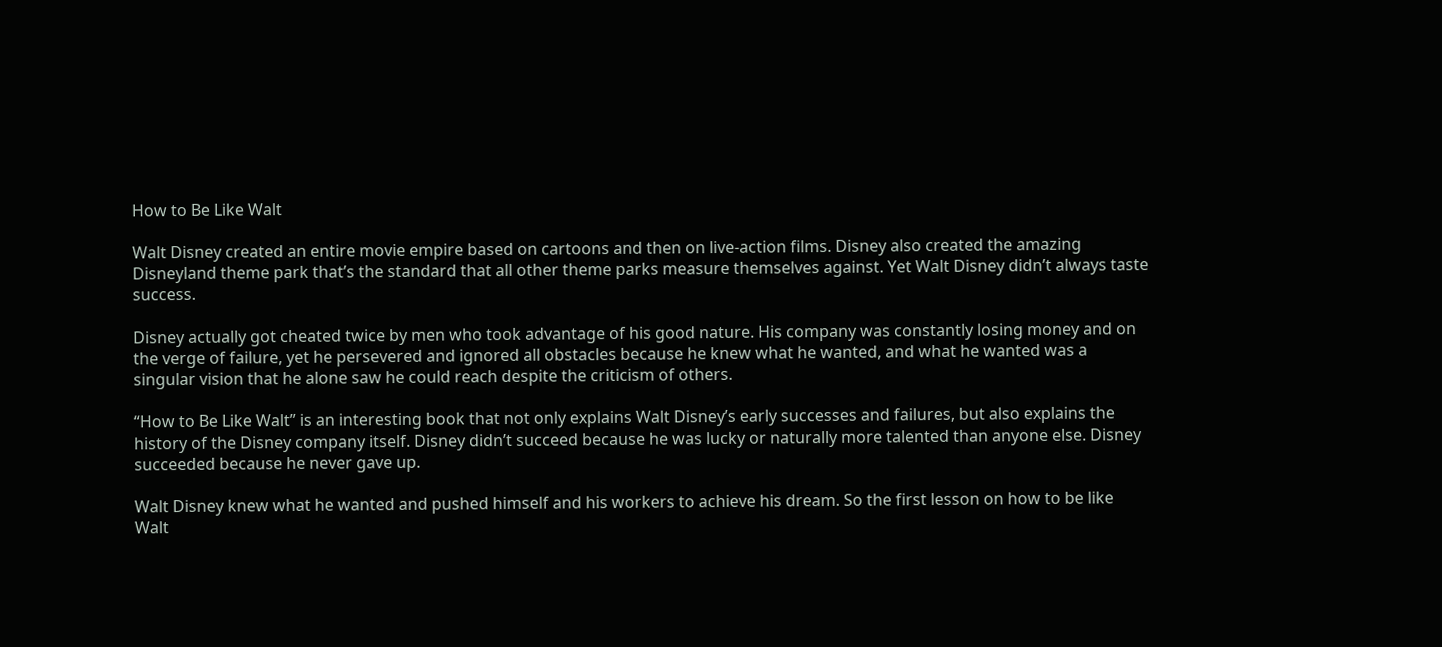How to Be Like Walt

Walt Disney created an entire movie empire based on cartoons and then on live-action films. Disney also created the amazing Disneyland theme park that’s the standard that all other theme parks measure themselves against. Yet Walt Disney didn’t always taste success.

Disney actually got cheated twice by men who took advantage of his good nature. His company was constantly losing money and on the verge of failure, yet he persevered and ignored all obstacles because he knew what he wanted, and what he wanted was a singular vision that he alone saw he could reach despite the criticism of others.

“How to Be Like Walt” is an interesting book that not only explains Walt Disney’s early successes and failures, but also explains the history of the Disney company itself. Disney didn’t succeed because he was lucky or naturally more talented than anyone else. Disney succeeded because he never gave up.

Walt Disney knew what he wanted and pushed himself and his workers to achieve his dream. So the first lesson on how to be like Walt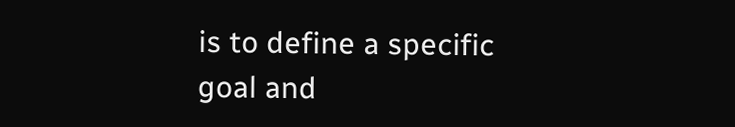is to define a specific goal and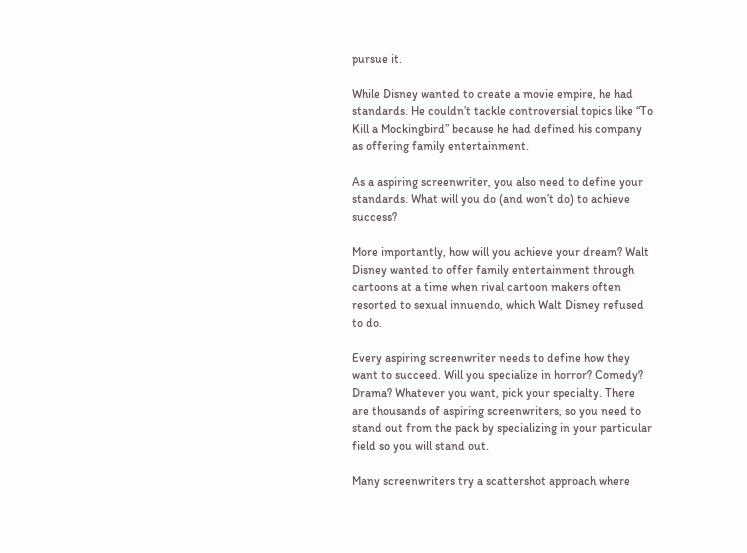pursue it.

While Disney wanted to create a movie empire, he had standards. He couldn’t tackle controversial topics like “To Kill a Mockingbird” because he had defined his company as offering family entertainment.

As a aspiring screenwriter, you also need to define your standards. What will you do (and won’t do) to achieve success?

More importantly, how will you achieve your dream? Walt Disney wanted to offer family entertainment through cartoons at a time when rival cartoon makers often resorted to sexual innuendo, which Walt Disney refused to do.

Every aspiring screenwriter needs to define how they want to succeed. Will you specialize in horror? Comedy? Drama? Whatever you want, pick your specialty. There are thousands of aspiring screenwriters, so you need to stand out from the pack by specializing in your particular field so you will stand out.

Many screenwriters try a scattershot approach where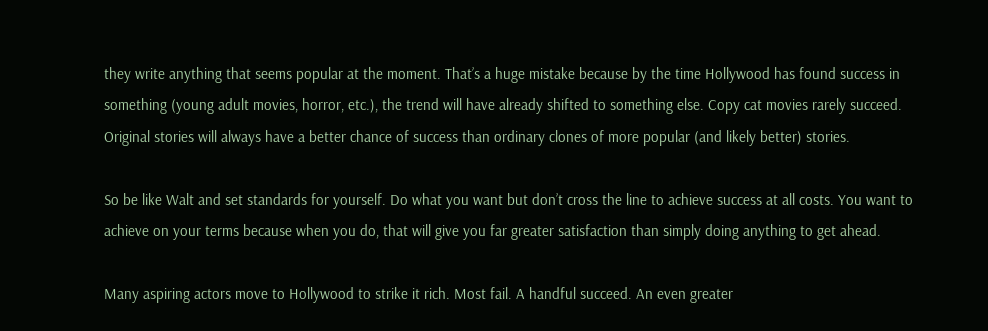they write anything that seems popular at the moment. That’s a huge mistake because by the time Hollywood has found success in something (young adult movies, horror, etc.), the trend will have already shifted to something else. Copy cat movies rarely succeed. Original stories will always have a better chance of success than ordinary clones of more popular (and likely better) stories.

So be like Walt and set standards for yourself. Do what you want but don’t cross the line to achieve success at all costs. You want to achieve on your terms because when you do, that will give you far greater satisfaction than simply doing anything to get ahead.

Many aspiring actors move to Hollywood to strike it rich. Most fail. A handful succeed. An even greater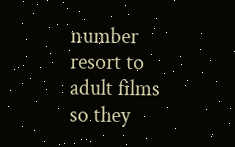number resort to adult films so they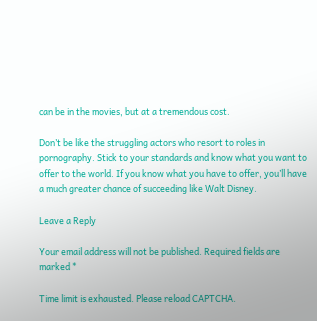can be in the movies, but at a tremendous cost.

Don’t be like the struggling actors who resort to roles in pornography. Stick to your standards and know what you want to offer to the world. If you know what you have to offer, you’ll have a much greater chance of succeeding like Walt Disney.

Leave a Reply

Your email address will not be published. Required fields are marked *

Time limit is exhausted. Please reload CAPTCHA.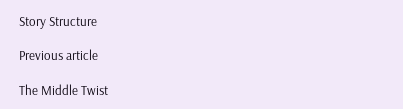Story Structure

Previous article

The Middle Twist